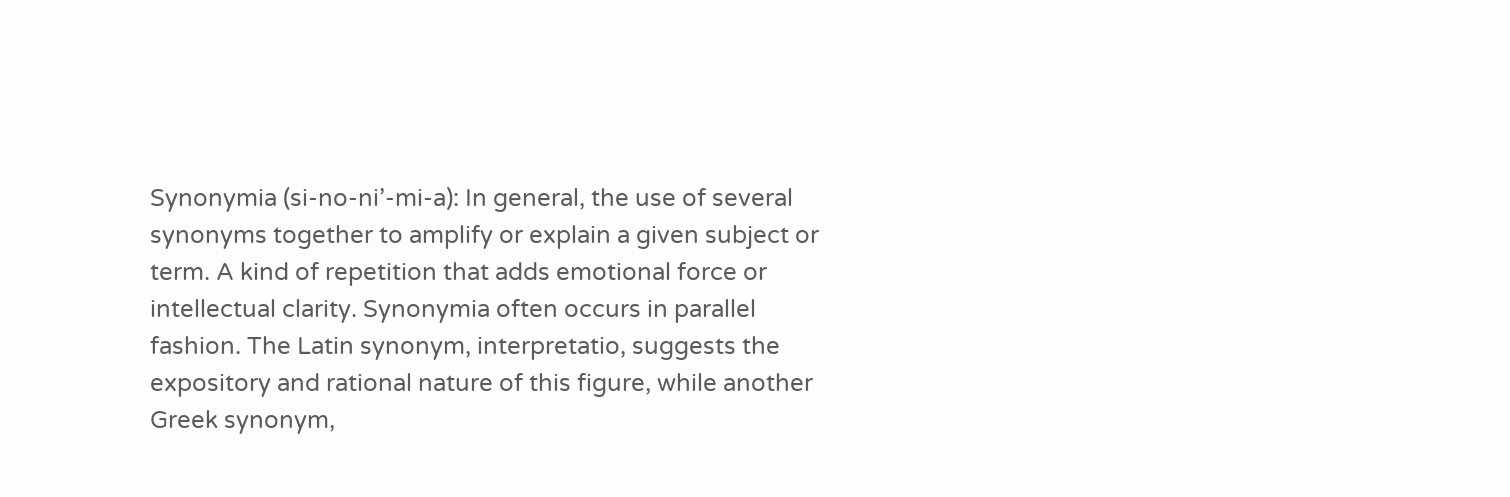Synonymia (si-no-ni’-mi-a): In general, the use of several synonyms together to amplify or explain a given subject or term. A kind of repetition that adds emotional force or intellectual clarity. Synonymia often occurs in parallel fashion. The Latin synonym, interpretatio, suggests the expository and rational nature of this figure, while another Greek synonym,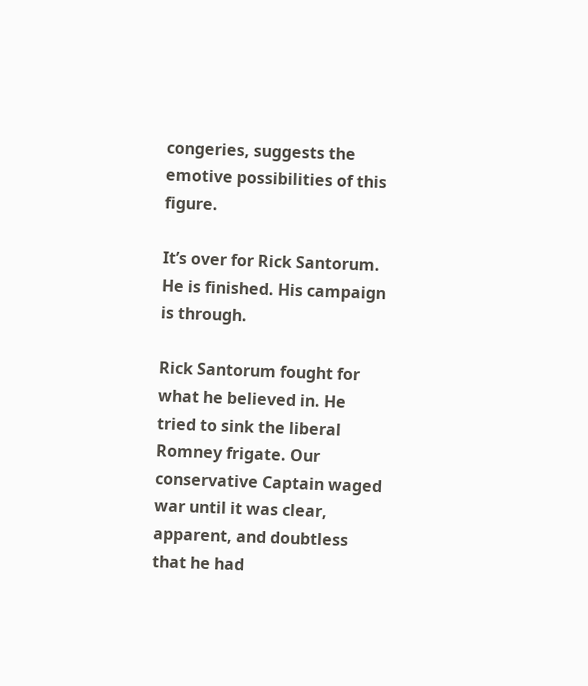congeries, suggests the emotive possibilities of this figure.

It’s over for Rick Santorum. He is finished. His campaign is through.

Rick Santorum fought for what he believed in. He tried to sink the liberal Romney frigate. Our conservative Captain waged war until it was clear, apparent, and doubtless that he had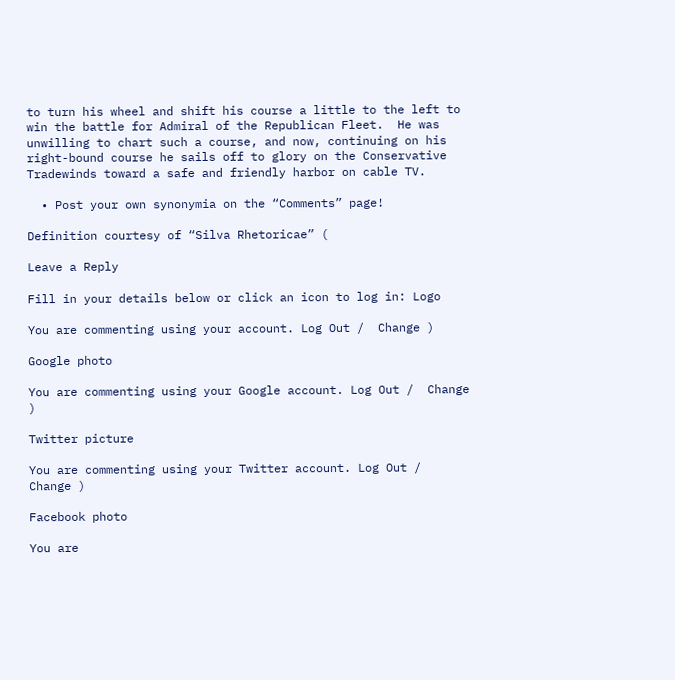to turn his wheel and shift his course a little to the left to win the battle for Admiral of the Republican Fleet.  He was unwilling to chart such a course, and now, continuing on his right-bound course he sails off to glory on the Conservative Tradewinds toward a safe and friendly harbor on cable TV.

  • Post your own synonymia on the “Comments” page!

Definition courtesy of “Silva Rhetoricae” (

Leave a Reply

Fill in your details below or click an icon to log in: Logo

You are commenting using your account. Log Out /  Change )

Google photo

You are commenting using your Google account. Log Out /  Change )

Twitter picture

You are commenting using your Twitter account. Log Out /  Change )

Facebook photo

You are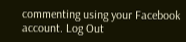commenting using your Facebook account. Log Out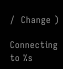/  Change )

Connecting to %s